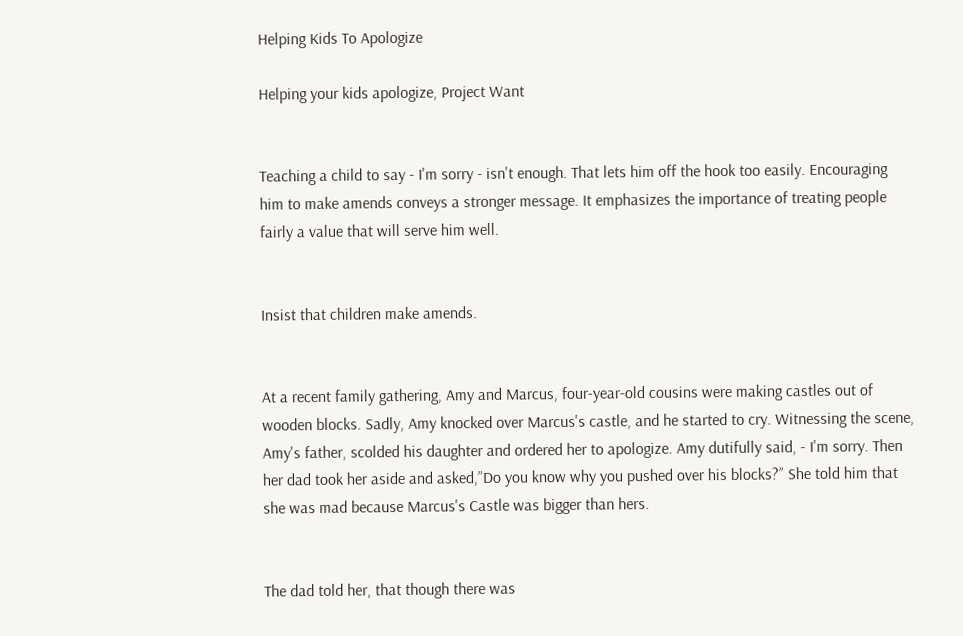Helping Kids To Apologize

Helping your kids apologize, Project Want


Teaching a child to say - I'm sorry - isn't enough. That lets him off the hook too easily. Encouraging him to make amends conveys a stronger message. It emphasizes the importance of treating people fairly a value that will serve him well.


Insist that children make amends.


At a recent family gathering, Amy and Marcus, four-year-old cousins were making castles out of wooden blocks. Sadly, Amy knocked over Marcus's castle, and he started to cry. Witnessing the scene, Amy's father, scolded his daughter and ordered her to apologize. Amy dutifully said, - I'm sorry. Then her dad took her aside and asked,”Do you know why you pushed over his blocks?” She told him that she was mad because Marcus's Castle was bigger than hers.


The dad told her, that though there was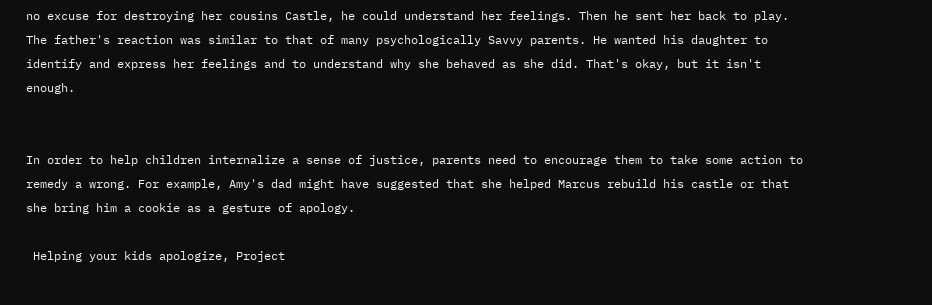no excuse for destroying her cousins Castle, he could understand her feelings. Then he sent her back to play. The father's reaction was similar to that of many psychologically Savvy parents. He wanted his daughter to identify and express her feelings and to understand why she behaved as she did. That's okay, but it isn't enough.


In order to help children internalize a sense of justice, parents need to encourage them to take some action to remedy a wrong. For example, Amy's dad might have suggested that she helped Marcus rebuild his castle or that she bring him a cookie as a gesture of apology.

 Helping your kids apologize, Project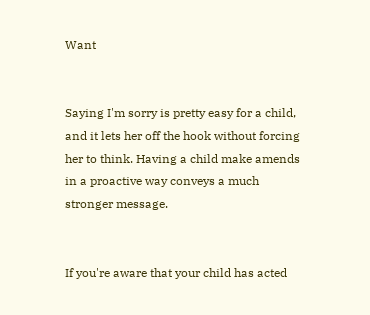Want


Saying I'm sorry is pretty easy for a child, and it lets her off the hook without forcing her to think. Having a child make amends in a proactive way conveys a much stronger message.


If you're aware that your child has acted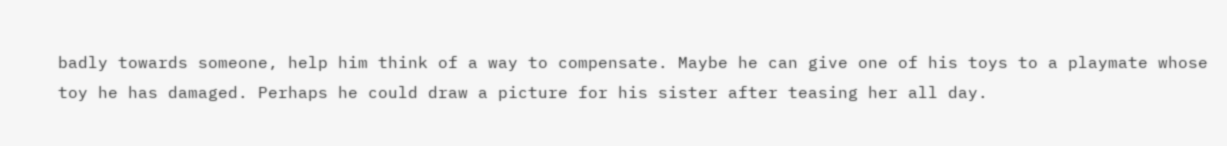badly towards someone, help him think of a way to compensate. Maybe he can give one of his toys to a playmate whose toy he has damaged. Perhaps he could draw a picture for his sister after teasing her all day.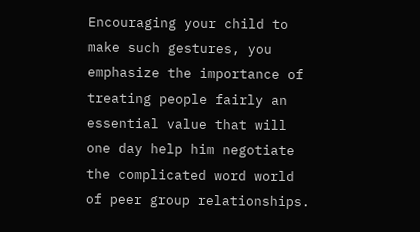Encouraging your child to make such gestures, you emphasize the importance of treating people fairly an essential value that will one day help him negotiate the complicated word world of peer group relationships.